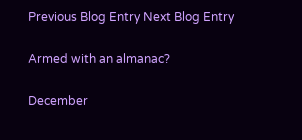Previous Blog Entry Next Blog Entry

Armed with an almanac?

December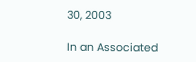30, 2003

In an Associated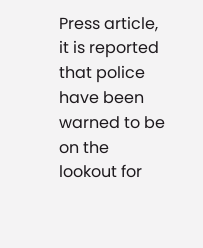Press article, it is reported that police have been warned to be on the lookout for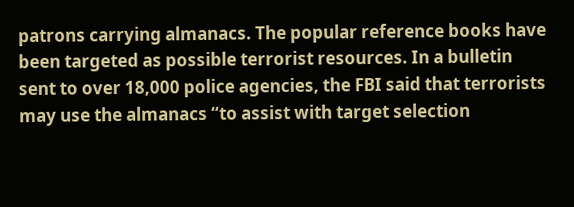patrons carrying almanacs. The popular reference books have been targeted as possible terrorist resources. In a bulletin sent to over 18,000 police agencies, the FBI said that terrorists may use the almanacs “to assist with target selection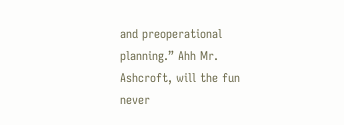and preoperational planning.” Ahh Mr. Ashcroft, will the fun never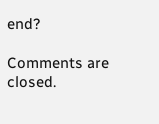end?

Comments are closed.